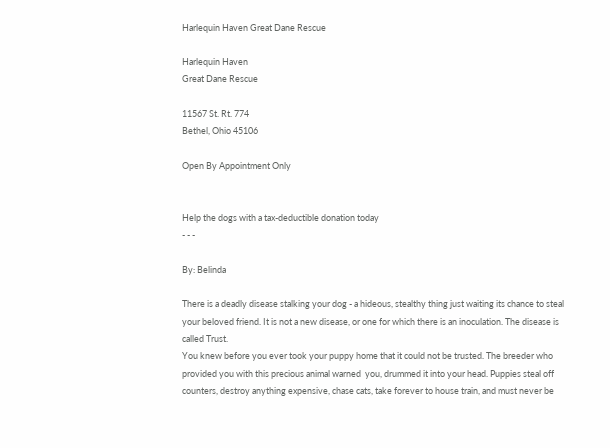Harlequin Haven Great Dane Rescue

Harlequin Haven
Great Dane Rescue

11567 St. Rt. 774
Bethel, Ohio 45106

Open By Appointment Only


Help the dogs with a tax-deductible donation today
- - -

By: Belinda

There is a deadly disease stalking your dog - a hideous, stealthy thing just waiting its chance to steal your beloved friend. It is not a new disease, or one for which there is an inoculation. The disease is called Trust.
You knew before you ever took your puppy home that it could not be trusted. The breeder who provided you with this precious animal warned  you, drummed it into your head. Puppies steal off counters, destroy anything expensive, chase cats, take forever to house train, and must never be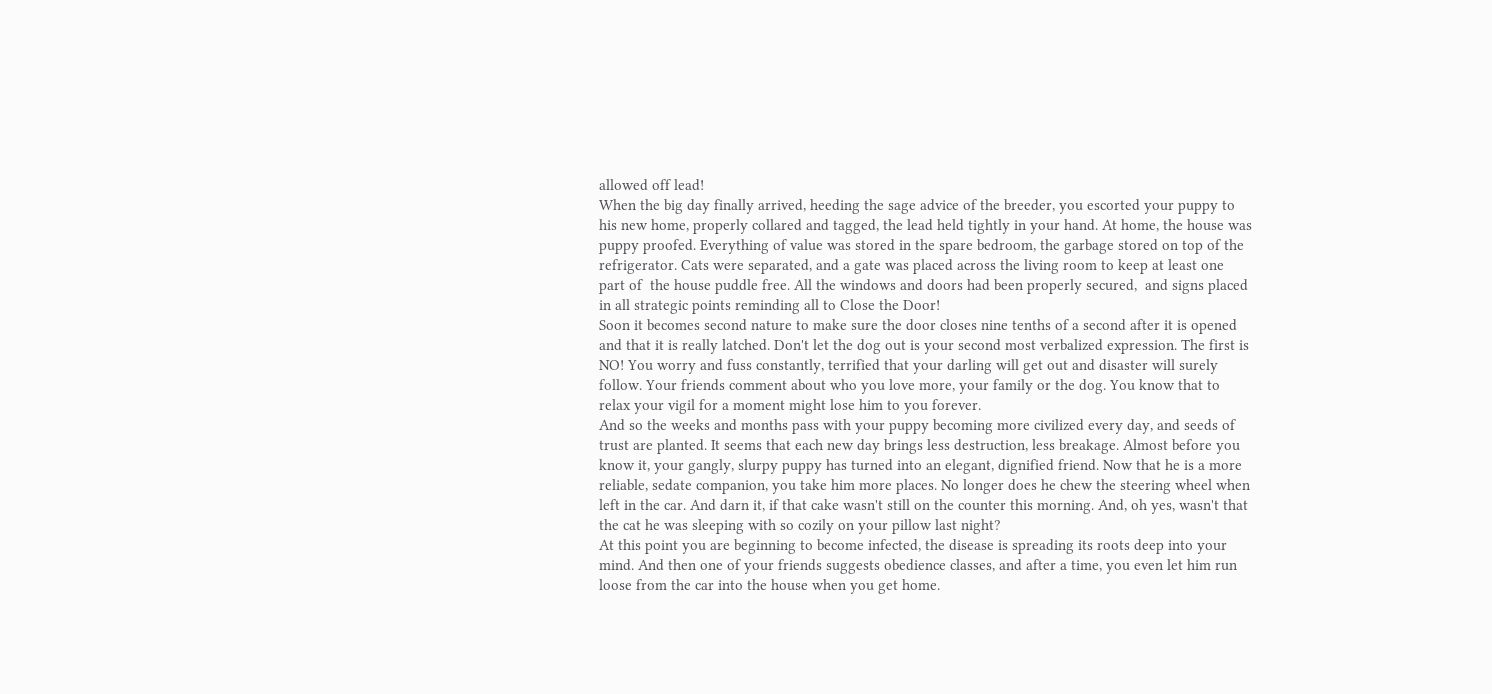allowed off lead!
When the big day finally arrived, heeding the sage advice of the breeder, you escorted your puppy to his new home, properly collared and tagged, the lead held tightly in your hand. At home, the house was puppy proofed. Everything of value was stored in the spare bedroom, the garbage stored on top of the refrigerator. Cats were separated, and a gate was placed across the living room to keep at least one part of  the house puddle free. All the windows and doors had been properly secured,  and signs placed in all strategic points reminding all to Close the Door!
Soon it becomes second nature to make sure the door closes nine tenths of a second after it is opened and that it is really latched. Don't let the dog out is your second most verbalized expression. The first is NO! You worry and fuss constantly, terrified that your darling will get out and disaster will surely follow. Your friends comment about who you love more, your family or the dog. You know that to relax your vigil for a moment might lose him to you forever.
And so the weeks and months pass with your puppy becoming more civilized every day, and seeds of trust are planted. It seems that each new day brings less destruction, less breakage. Almost before you know it, your gangly, slurpy puppy has turned into an elegant, dignified friend. Now that he is a more reliable, sedate companion, you take him more places. No longer does he chew the steering wheel when left in the car. And darn it, if that cake wasn't still on the counter this morning. And, oh yes, wasn't that the cat he was sleeping with so cozily on your pillow last night?
At this point you are beginning to become infected, the disease is spreading its roots deep into your mind. And then one of your friends suggests obedience classes, and after a time, you even let him run loose from the car into the house when you get home.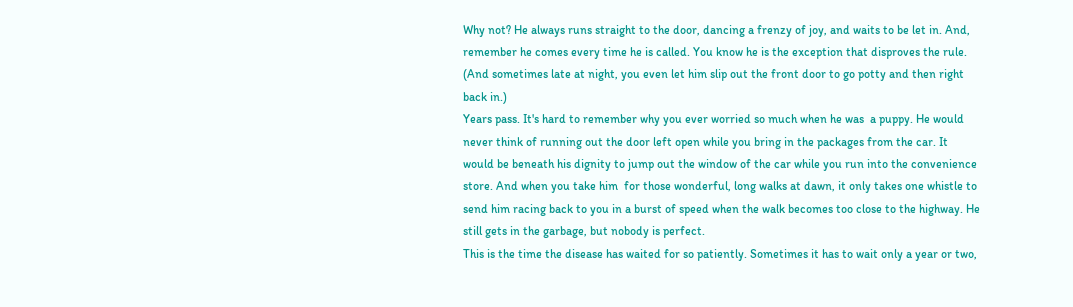Why not? He always runs straight to the door, dancing a frenzy of joy, and waits to be let in. And, remember he comes every time he is called. You know he is the exception that disproves the rule. (And sometimes late at night, you even let him slip out the front door to go potty and then right back in.)
Years pass. It's hard to remember why you ever worried so much when he was  a puppy. He would never think of running out the door left open while you bring in the packages from the car. It would be beneath his dignity to jump out the window of the car while you run into the convenience store. And when you take him  for those wonderful, long walks at dawn, it only takes one whistle to send him racing back to you in a burst of speed when the walk becomes too close to the highway. He still gets in the garbage, but nobody is perfect.
This is the time the disease has waited for so patiently. Sometimes it has to wait only a year or two,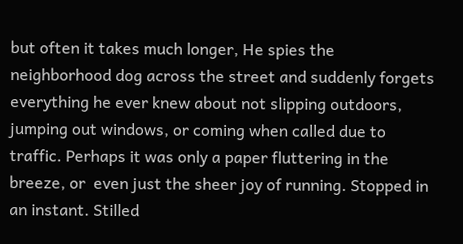but often it takes much longer, He spies the neighborhood dog across the street and suddenly forgets everything he ever knew about not slipping outdoors, jumping out windows, or coming when called due to traffic. Perhaps it was only a paper fluttering in the breeze, or  even just the sheer joy of running. Stopped in an instant. Stilled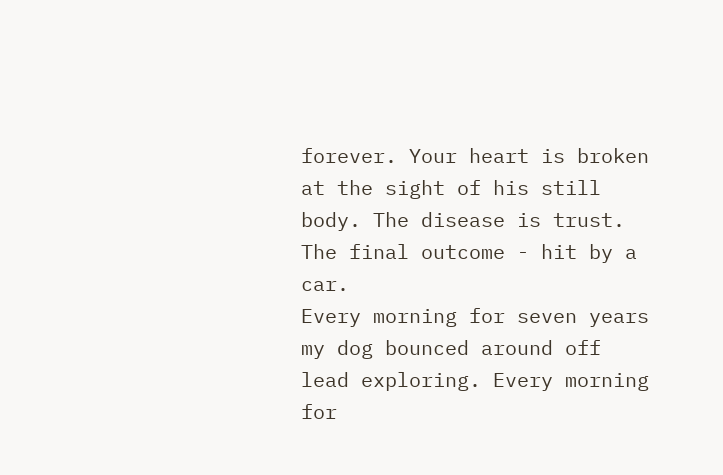forever. Your heart is broken at the sight of his still body. The disease is trust. The final outcome - hit by a car.
Every morning for seven years my dog bounced around off lead exploring. Every morning for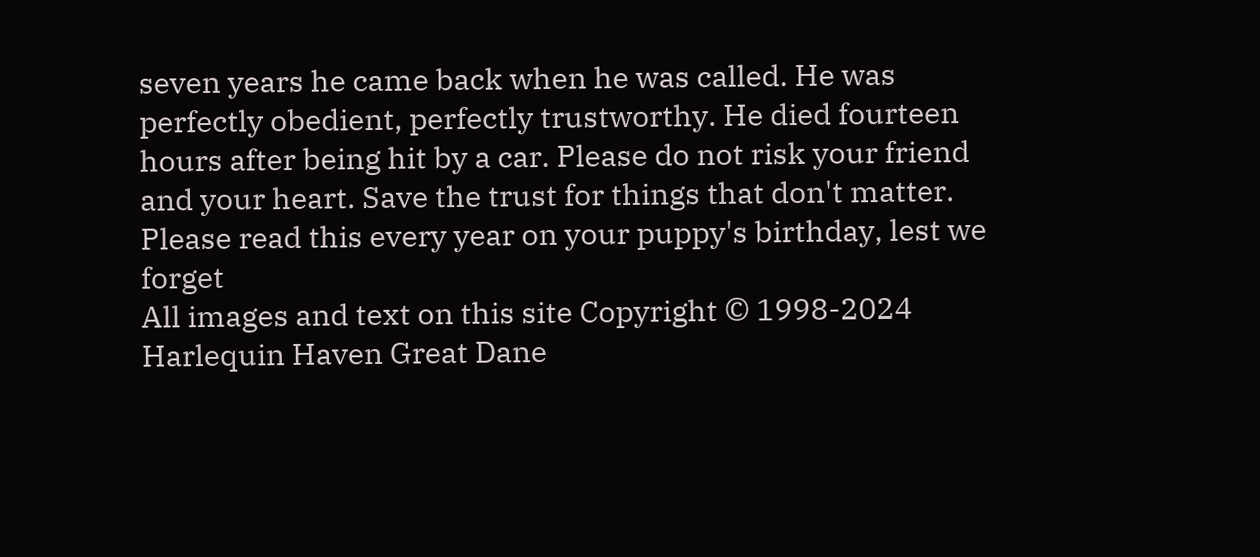seven years he came back when he was called. He was perfectly obedient, perfectly trustworthy. He died fourteen hours after being hit by a car. Please do not risk your friend and your heart. Save the trust for things that don't matter. Please read this every year on your puppy's birthday, lest we forget
All images and text on this site Copyright © 1998-2024 Harlequin Haven Great Dane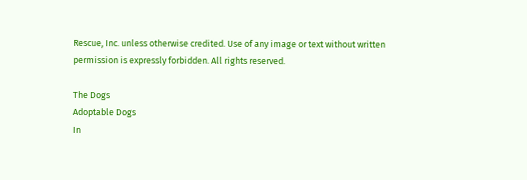Rescue, Inc. unless otherwise credited. Use of any image or text without written permission is expressly forbidden. All rights reserved.

The Dogs
Adoptable Dogs
In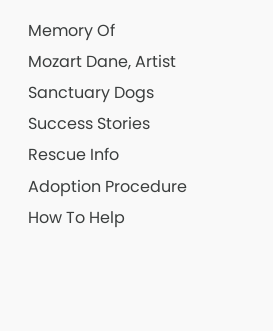Memory Of
Mozart Dane, Artist
Sanctuary Dogs
Success Stories
Rescue Info
Adoption Procedure
How To Help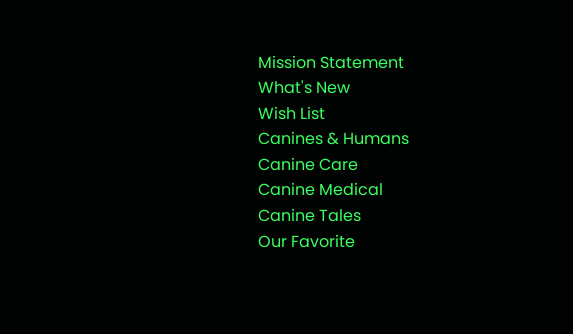Mission Statement
What's New
Wish List
Canines & Humans
Canine Care
Canine Medical
Canine Tales
Our Favorite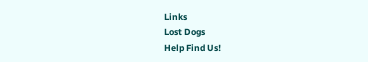Links
Lost Dogs
Help Find Us!